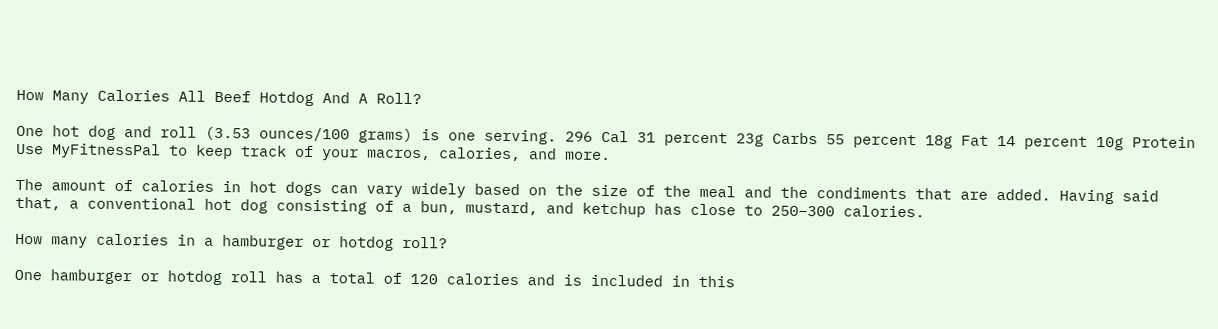How Many Calories All Beef Hotdog And A Roll?

One hot dog and roll (3.53 ounces/100 grams) is one serving. 296 Cal 31 percent 23g Carbs 55 percent 18g Fat 14 percent 10g Protein Use MyFitnessPal to keep track of your macros, calories, and more.

The amount of calories in hot dogs can vary widely based on the size of the meal and the condiments that are added. Having said that, a conventional hot dog consisting of a bun, mustard, and ketchup has close to 250–300 calories.

How many calories in a hamburger or hotdog roll?

One hamburger or hotdog roll has a total of 120 calories and is included in this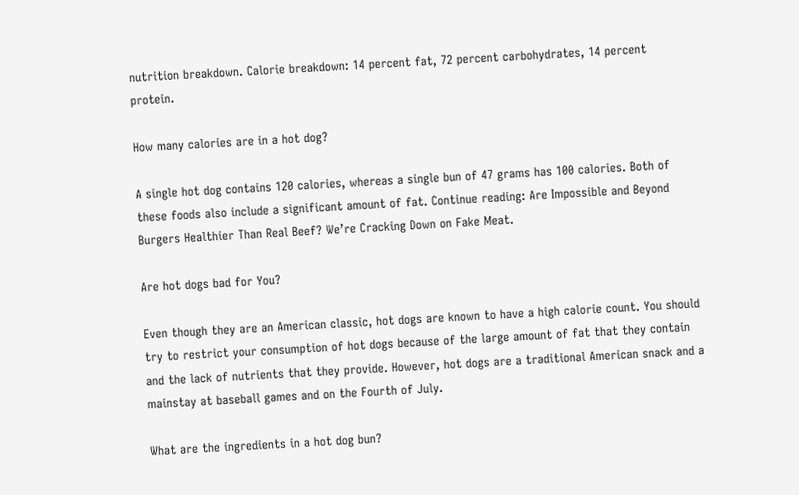nutrition breakdown. Calorie breakdown: 14 percent fat, 72 percent carbohydrates, 14 percent protein.

How many calories are in a hot dog?

A single hot dog contains 120 calories, whereas a single bun of 47 grams has 100 calories. Both of these foods also include a significant amount of fat. Continue reading: Are Impossible and Beyond Burgers Healthier Than Real Beef? We’re Cracking Down on Fake Meat.

Are hot dogs bad for You?

Even though they are an American classic, hot dogs are known to have a high calorie count. You should try to restrict your consumption of hot dogs because of the large amount of fat that they contain and the lack of nutrients that they provide. However, hot dogs are a traditional American snack and a mainstay at baseball games and on the Fourth of July.

What are the ingredients in a hot dog bun?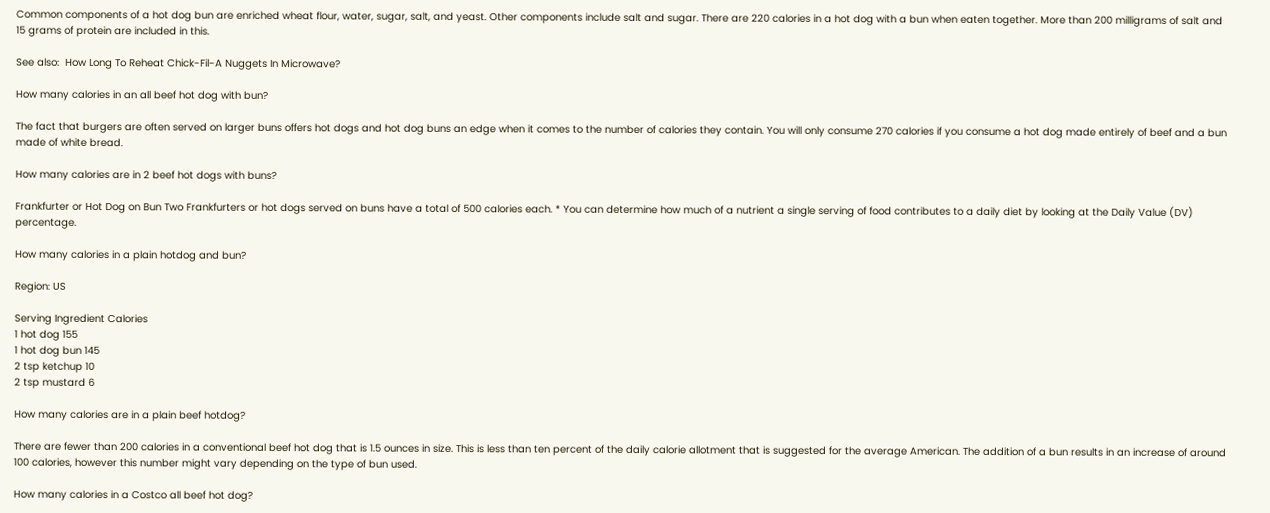Common components of a hot dog bun are enriched wheat flour, water, sugar, salt, and yeast. Other components include salt and sugar. There are 220 calories in a hot dog with a bun when eaten together. More than 200 milligrams of salt and 15 grams of protein are included in this.

See also:  How Long To Reheat Chick-Fil-A Nuggets In Microwave?

How many calories in an all beef hot dog with bun?

The fact that burgers are often served on larger buns offers hot dogs and hot dog buns an edge when it comes to the number of calories they contain. You will only consume 270 calories if you consume a hot dog made entirely of beef and a bun made of white bread.

How many calories are in 2 beef hot dogs with buns?

Frankfurter or Hot Dog on Bun Two Frankfurters or hot dogs served on buns have a total of 500 calories each. * You can determine how much of a nutrient a single serving of food contributes to a daily diet by looking at the Daily Value (DV) percentage.

How many calories in a plain hotdog and bun?

Region: US

Serving Ingredient Calories
1 hot dog 155
1 hot dog bun 145
2 tsp ketchup 10
2 tsp mustard 6

How many calories are in a plain beef hotdog?

There are fewer than 200 calories in a conventional beef hot dog that is 1.5 ounces in size. This is less than ten percent of the daily calorie allotment that is suggested for the average American. The addition of a bun results in an increase of around 100 calories, however this number might vary depending on the type of bun used.

How many calories in a Costco all beef hot dog?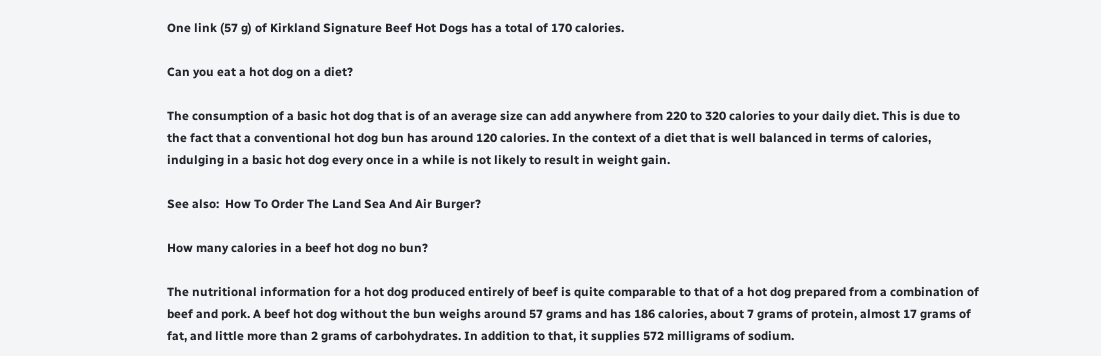One link (57 g) of Kirkland Signature Beef Hot Dogs has a total of 170 calories.

Can you eat a hot dog on a diet?

The consumption of a basic hot dog that is of an average size can add anywhere from 220 to 320 calories to your daily diet. This is due to the fact that a conventional hot dog bun has around 120 calories. In the context of a diet that is well balanced in terms of calories, indulging in a basic hot dog every once in a while is not likely to result in weight gain.

See also:  How To Order The Land Sea And Air Burger?

How many calories in a beef hot dog no bun?

The nutritional information for a hot dog produced entirely of beef is quite comparable to that of a hot dog prepared from a combination of beef and pork. A beef hot dog without the bun weighs around 57 grams and has 186 calories, about 7 grams of protein, almost 17 grams of fat, and little more than 2 grams of carbohydrates. In addition to that, it supplies 572 milligrams of sodium.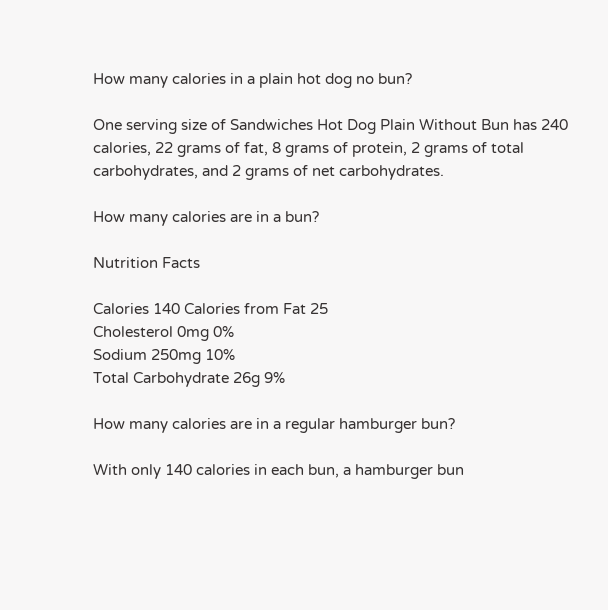How many calories in a plain hot dog no bun?

One serving size of Sandwiches Hot Dog Plain Without Bun has 240 calories, 22 grams of fat, 8 grams of protein, 2 grams of total carbohydrates, and 2 grams of net carbohydrates.

How many calories are in a bun?

Nutrition Facts

Calories 140 Calories from Fat 25
Cholesterol 0mg 0%
Sodium 250mg 10%
Total Carbohydrate 26g 9%

How many calories are in a regular hamburger bun?

With only 140 calories in each bun, a hamburger bun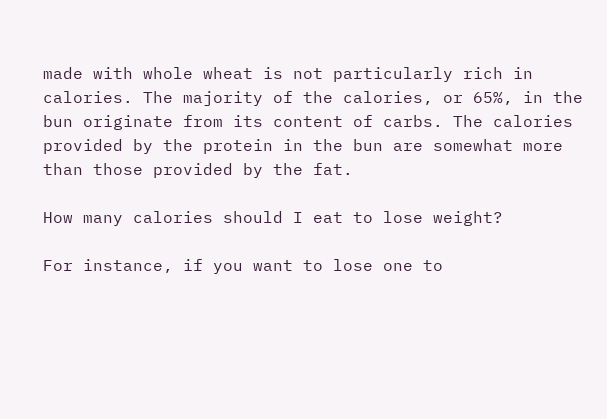made with whole wheat is not particularly rich in calories. The majority of the calories, or 65%, in the bun originate from its content of carbs. The calories provided by the protein in the bun are somewhat more than those provided by the fat.

How many calories should I eat to lose weight?

For instance, if you want to lose one to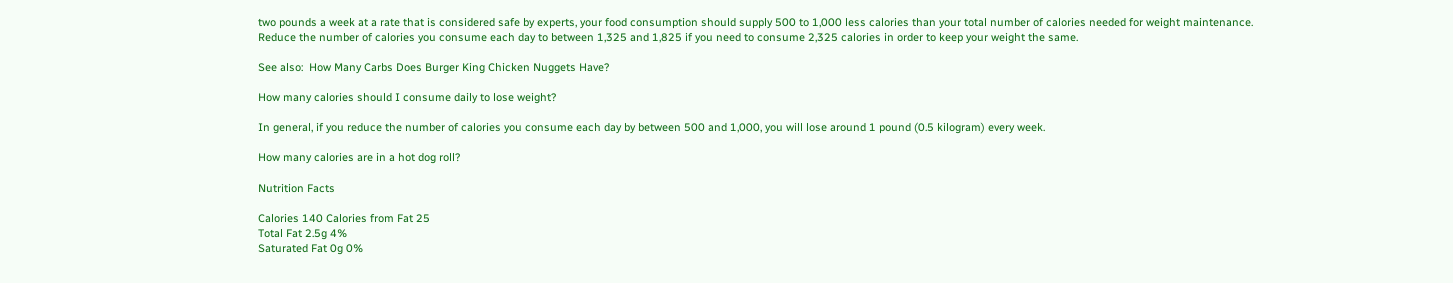two pounds a week at a rate that is considered safe by experts, your food consumption should supply 500 to 1,000 less calories than your total number of calories needed for weight maintenance. Reduce the number of calories you consume each day to between 1,325 and 1,825 if you need to consume 2,325 calories in order to keep your weight the same.

See also:  How Many Carbs Does Burger King Chicken Nuggets Have?

How many calories should I consume daily to lose weight?

In general, if you reduce the number of calories you consume each day by between 500 and 1,000, you will lose around 1 pound (0.5 kilogram) every week.

How many calories are in a hot dog roll?

Nutrition Facts

Calories 140 Calories from Fat 25
Total Fat 2.5g 4%
Saturated Fat 0g 0%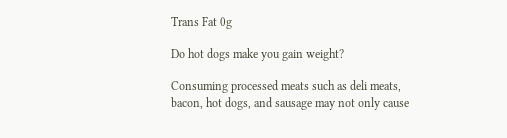Trans Fat 0g

Do hot dogs make you gain weight?

Consuming processed meats such as deli meats, bacon, hot dogs, and sausage may not only cause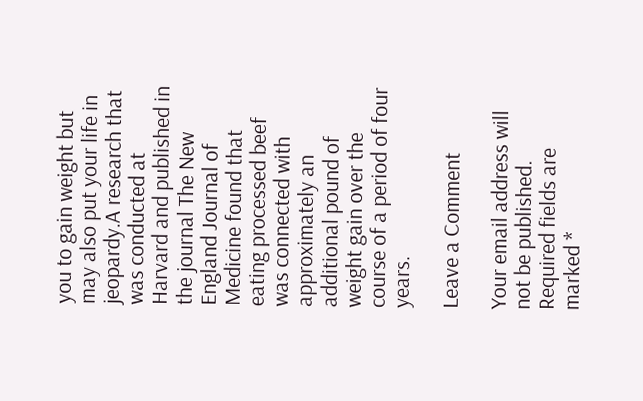you to gain weight but may also put your life in jeopardy.A research that was conducted at Harvard and published in the journal The New England Journal of Medicine found that eating processed beef was connected with approximately an additional pound of weight gain over the course of a period of four years.

Leave a Comment

Your email address will not be published. Required fields are marked *